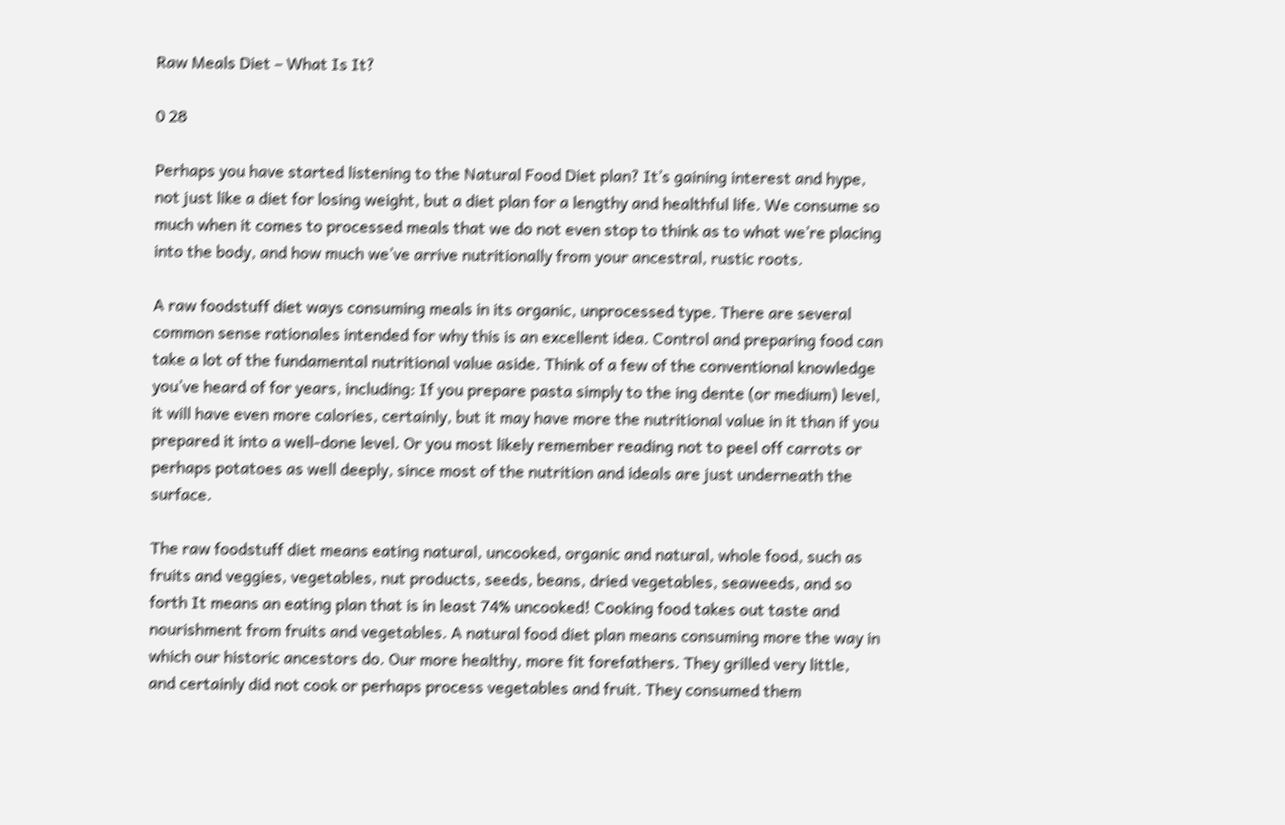Raw Meals Diet – What Is It?

0 28

Perhaps you have started listening to the Natural Food Diet plan? It’s gaining interest and hype, not just like a diet for losing weight, but a diet plan for a lengthy and healthful life. We consume so much when it comes to processed meals that we do not even stop to think as to what we’re placing into the body, and how much we’ve arrive nutritionally from your ancestral, rustic roots.

A raw foodstuff diet ways consuming meals in its organic, unprocessed type. There are several common sense rationales intended for why this is an excellent idea. Control and preparing food can take a lot of the fundamental nutritional value aside. Think of a few of the conventional knowledge you’ve heard of for years, including: If you prepare pasta simply to the ing dente (or medium) level, it will have even more calories, certainly, but it may have more the nutritional value in it than if you prepared it into a well-done level. Or you most likely remember reading not to peel off carrots or perhaps potatoes as well deeply, since most of the nutrition and ideals are just underneath the surface.

The raw foodstuff diet means eating natural, uncooked, organic and natural, whole food, such as fruits and veggies, vegetables, nut products, seeds, beans, dried vegetables, seaweeds, and so forth It means an eating plan that is in least 74% uncooked! Cooking food takes out taste and nourishment from fruits and vegetables. A natural food diet plan means consuming more the way in which our historic ancestors do. Our more healthy, more fit forefathers. They grilled very little, and certainly did not cook or perhaps process vegetables and fruit. They consumed them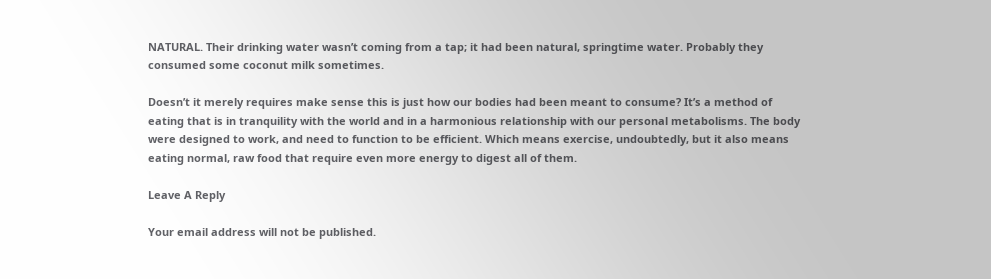NATURAL. Their drinking water wasn’t coming from a tap; it had been natural, springtime water. Probably they consumed some coconut milk sometimes.

Doesn’t it merely requires make sense this is just how our bodies had been meant to consume? It’s a method of eating that is in tranquility with the world and in a harmonious relationship with our personal metabolisms. The body were designed to work, and need to function to be efficient. Which means exercise, undoubtedly, but it also means eating normal, raw food that require even more energy to digest all of them.

Leave A Reply

Your email address will not be published.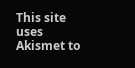This site uses Akismet to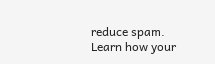reduce spam. Learn how your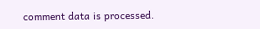comment data is processed.